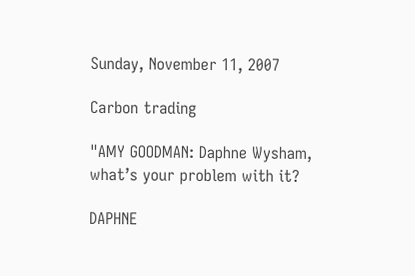Sunday, November 11, 2007

Carbon trading

"AMY GOODMAN: Daphne Wysham, what’s your problem with it?

DAPHNE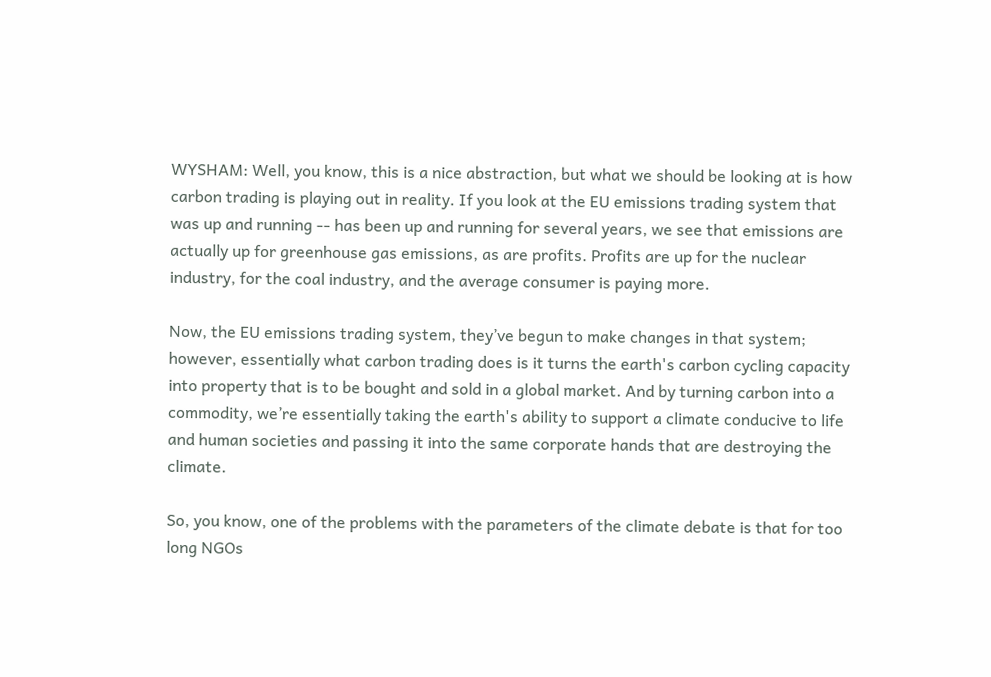WYSHAM: Well, you know, this is a nice abstraction, but what we should be looking at is how carbon trading is playing out in reality. If you look at the EU emissions trading system that was up and running -- has been up and running for several years, we see that emissions are actually up for greenhouse gas emissions, as are profits. Profits are up for the nuclear industry, for the coal industry, and the average consumer is paying more.

Now, the EU emissions trading system, they’ve begun to make changes in that system; however, essentially what carbon trading does is it turns the earth's carbon cycling capacity into property that is to be bought and sold in a global market. And by turning carbon into a commodity, we’re essentially taking the earth's ability to support a climate conducive to life and human societies and passing it into the same corporate hands that are destroying the climate.

So, you know, one of the problems with the parameters of the climate debate is that for too long NGOs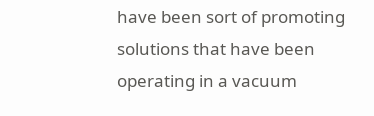have been sort of promoting solutions that have been operating in a vacuum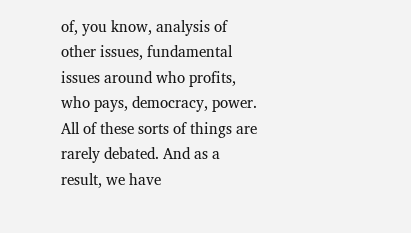of, you know, analysis of other issues, fundamental issues around who profits, who pays, democracy, power. All of these sorts of things are rarely debated. And as a result, we have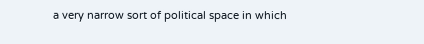a very narrow sort of political space in which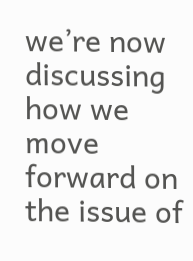we’re now discussing how we move forward on the issue of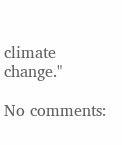climate change."

No comments: